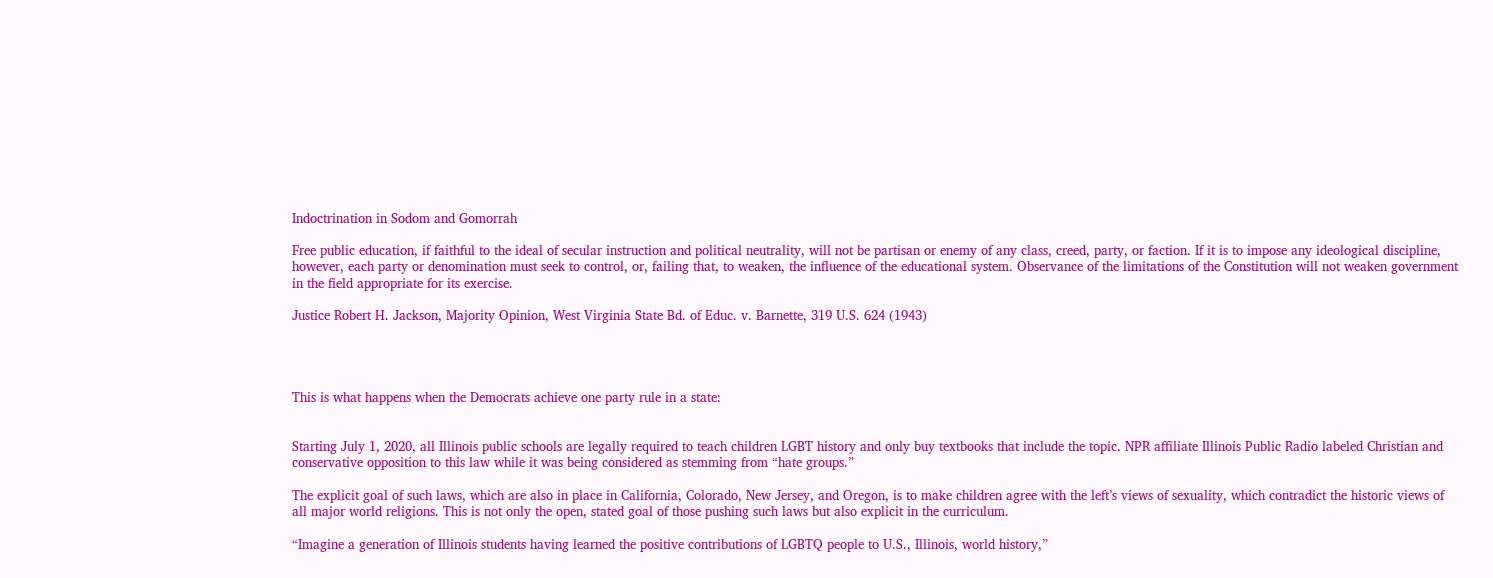Indoctrination in Sodom and Gomorrah

Free public education, if faithful to the ideal of secular instruction and political neutrality, will not be partisan or enemy of any class, creed, party, or faction. If it is to impose any ideological discipline, however, each party or denomination must seek to control, or, failing that, to weaken, the influence of the educational system. Observance of the limitations of the Constitution will not weaken government in the field appropriate for its exercise.

Justice Robert H. Jackson, Majority Opinion, West Virginia State Bd. of Educ. v. Barnette, 319 U.S. 624 (1943)




This is what happens when the Democrats achieve one party rule in a state:


Starting July 1, 2020, all Illinois public schools are legally required to teach children LGBT history and only buy textbooks that include the topic. NPR affiliate Illinois Public Radio labeled Christian and conservative opposition to this law while it was being considered as stemming from “hate groups.”

The explicit goal of such laws, which are also in place in California, Colorado, New Jersey, and Oregon, is to make children agree with the left’s views of sexuality, which contradict the historic views of all major world religions. This is not only the open, stated goal of those pushing such laws but also explicit in the curriculum.

“Imagine a generation of Illinois students having learned the positive contributions of LGBTQ people to U.S., Illinois, world history,”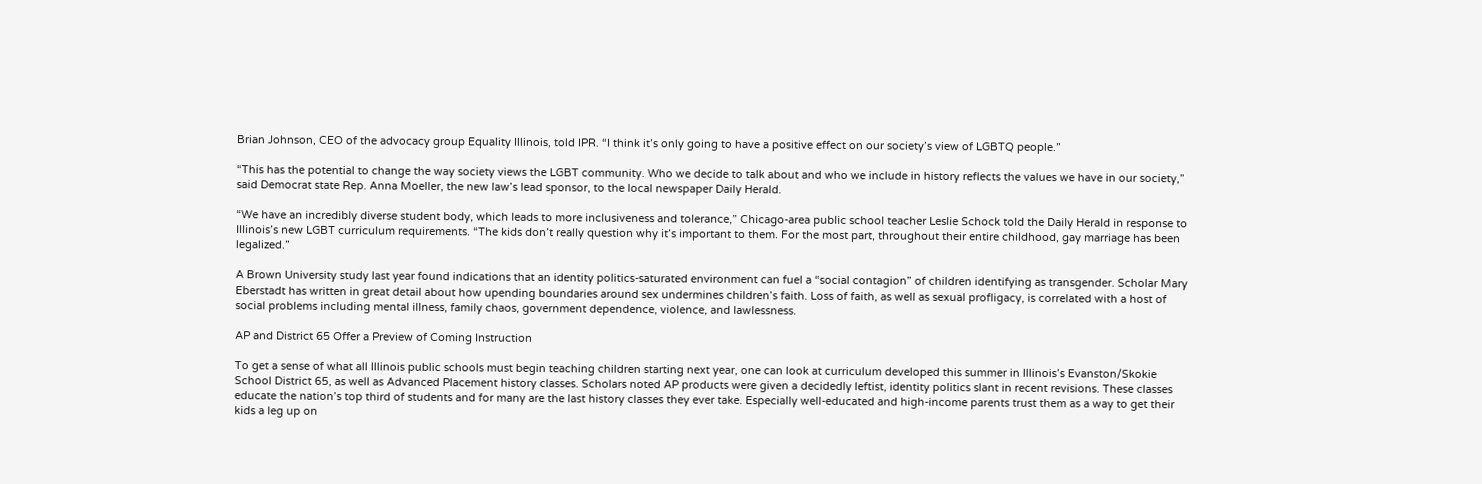Brian Johnson, CEO of the advocacy group Equality Illinois, told IPR. “I think it’s only going to have a positive effect on our society’s view of LGBTQ people.”

“This has the potential to change the way society views the LGBT community. Who we decide to talk about and who we include in history reflects the values we have in our society,” said Democrat state Rep. Anna Moeller, the new law’s lead sponsor, to the local newspaper Daily Herald.

“We have an incredibly diverse student body, which leads to more inclusiveness and tolerance,” Chicago-area public school teacher Leslie Schock told the Daily Herald in response to Illinois’s new LGBT curriculum requirements. “The kids don’t really question why it’s important to them. For the most part, throughout their entire childhood, gay marriage has been legalized.”

A Brown University study last year found indications that an identity politics-saturated environment can fuel a “social contagion” of children identifying as transgender. Scholar Mary Eberstadt has written in great detail about how upending boundaries around sex undermines children’s faith. Loss of faith, as well as sexual profligacy, is correlated with a host of social problems including mental illness, family chaos, government dependence, violence, and lawlessness.

AP and District 65 Offer a Preview of Coming Instruction

To get a sense of what all Illinois public schools must begin teaching children starting next year, one can look at curriculum developed this summer in Illinois’s Evanston/Skokie School District 65, as well as Advanced Placement history classes. Scholars noted AP products were given a decidedly leftist, identity politics slant in recent revisions. These classes educate the nation’s top third of students and for many are the last history classes they ever take. Especially well-educated and high-income parents trust them as a way to get their kids a leg up on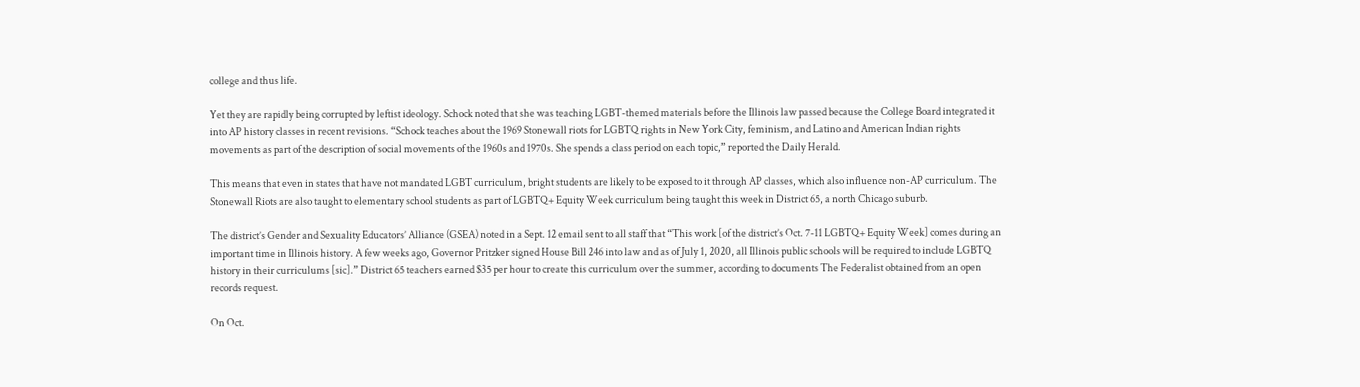college and thus life.

Yet they are rapidly being corrupted by leftist ideology. Schock noted that she was teaching LGBT-themed materials before the Illinois law passed because the College Board integrated it into AP history classes in recent revisions. “Schock teaches about the 1969 Stonewall riots for LGBTQ rights in New York City, feminism, and Latino and American Indian rights movements as part of the description of social movements of the 1960s and 1970s. She spends a class period on each topic,” reported the Daily Herald.

This means that even in states that have not mandated LGBT curriculum, bright students are likely to be exposed to it through AP classes, which also influence non-AP curriculum. The Stonewall Riots are also taught to elementary school students as part of LGBTQ+ Equity Week curriculum being taught this week in District 65, a north Chicago suburb.

The district’s Gender and Sexuality Educators’ Alliance (GSEA) noted in a Sept. 12 email sent to all staff that “This work [of the district’s Oct. 7-11 LGBTQ+ Equity Week] comes during an important time in Illinois history. A few weeks ago, Governor Pritzker signed House Bill 246 into law and as of July 1, 2020, all Illinois public schools will be required to include LGBTQ history in their curriculums [sic].” District 65 teachers earned $35 per hour to create this curriculum over the summer, according to documents The Federalist obtained from an open records request.

On Oct.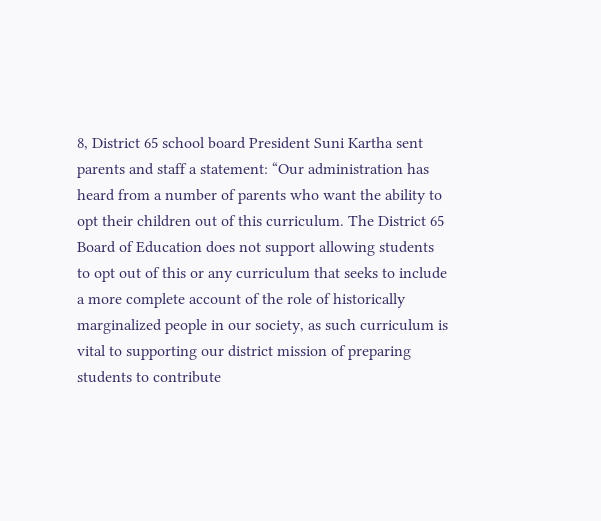8, District 65 school board President Suni Kartha sent parents and staff a statement: “Our administration has heard from a number of parents who want the ability to opt their children out of this curriculum. The District 65 Board of Education does not support allowing students to opt out of this or any curriculum that seeks to include a more complete account of the role of historically marginalized people in our society, as such curriculum is vital to supporting our district mission of preparing students to contribute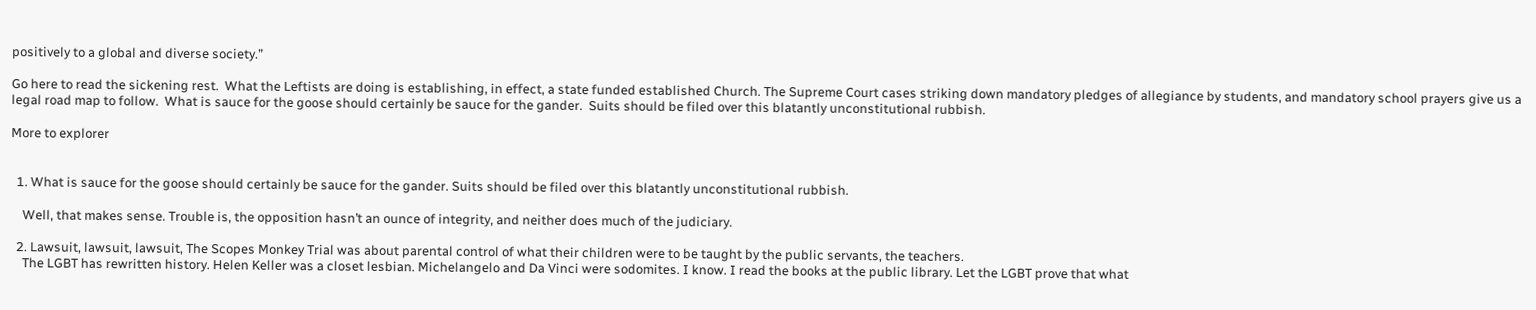positively to a global and diverse society.”

Go here to read the sickening rest.  What the Leftists are doing is establishing, in effect, a state funded established Church. The Supreme Court cases striking down mandatory pledges of allegiance by students, and mandatory school prayers give us a legal road map to follow.  What is sauce for the goose should certainly be sauce for the gander.  Suits should be filed over this blatantly unconstitutional rubbish.

More to explorer


  1. What is sauce for the goose should certainly be sauce for the gander. Suits should be filed over this blatantly unconstitutional rubbish.

    Well, that makes sense. Trouble is, the opposition hasn’t an ounce of integrity, and neither does much of the judiciary.

  2. Lawsuit, lawsuit, lawsuit, The Scopes Monkey Trial was about parental control of what their children were to be taught by the public servants, the teachers.
    The LGBT has rewritten history. Helen Keller was a closet lesbian. Michelangelo and Da Vinci were sodomites. I know. I read the books at the public library. Let the LGBT prove that what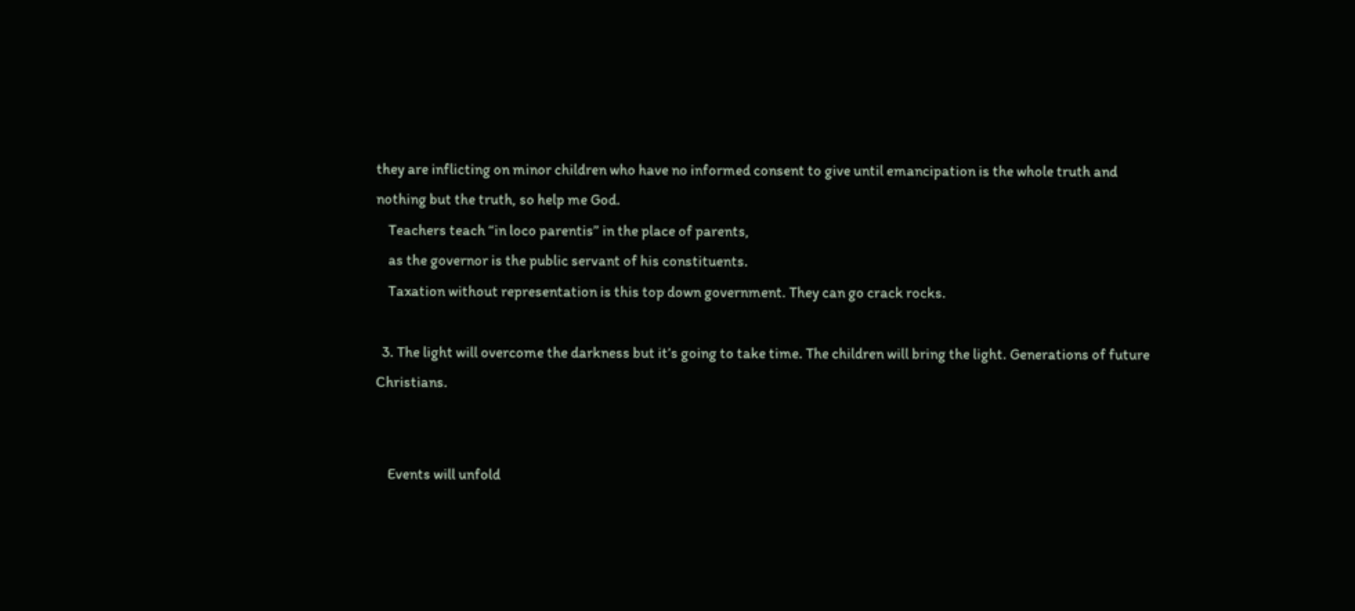they are inflicting on minor children who have no informed consent to give until emancipation is the whole truth and nothing but the truth, so help me God.
    Teachers teach “in loco parentis” in the place of parents,
    as the governor is the public servant of his constituents.
    Taxation without representation is this top down government. They can go crack rocks.

  3. The light will overcome the darkness but it’s going to take time. The children will bring the light. Generations of future Christians.


    Events will unfold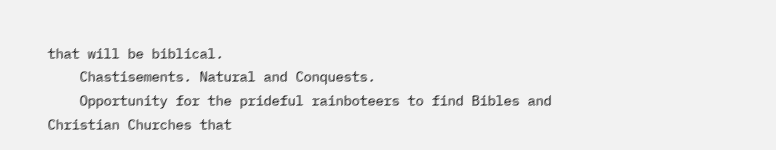that will be biblical.
    Chastisements. Natural and Conquests.
    Opportunity for the prideful rainboteers to find Bibles and Christian Churches that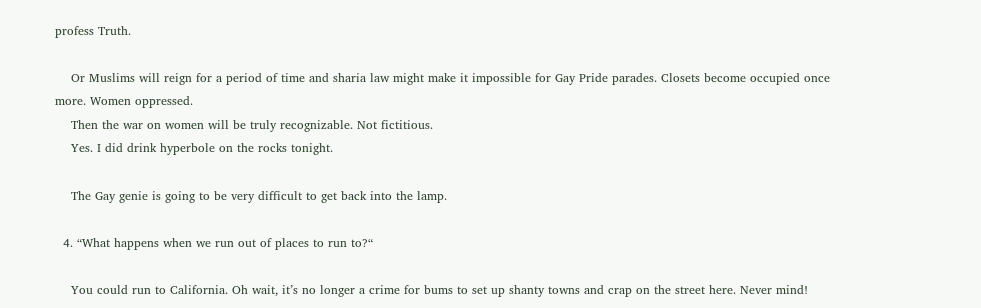profess Truth.

    Or Muslims will reign for a period of time and sharia law might make it impossible for Gay Pride parades. Closets become occupied once more. Women oppressed.
    Then the war on women will be truly recognizable. Not fictitious.
    Yes. I did drink hyperbole on the rocks tonight.

    The Gay genie is going to be very difficult to get back into the lamp.

  4. “What happens when we run out of places to run to?“

    You could run to California. Oh wait, it’s no longer a crime for bums to set up shanty towns and crap on the street here. Never mind!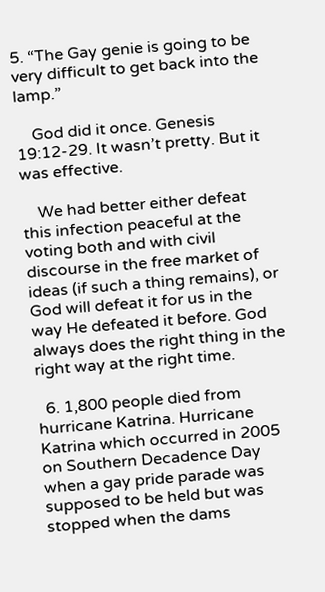5. “The Gay genie is going to be very difficult to get back into the lamp.”

    God did it once. Genesis 19:12-29. It wasn’t pretty. But it was effective.

    We had better either defeat this infection peaceful at the voting both and with civil discourse in the free market of ideas (if such a thing remains), or God will defeat it for us in the way He defeated it before. God always does the right thing in the right way at the right time.

  6. 1,800 people died from hurricane Katrina. Hurricane Katrina which occurred in 2005 on Southern Decadence Day when a gay pride parade was supposed to be held but was stopped when the dams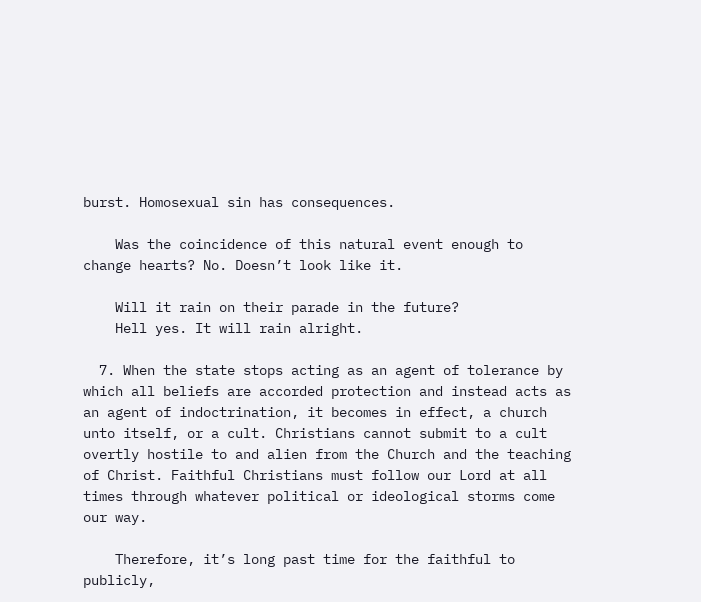burst. Homosexual sin has consequences.

    Was the coincidence of this natural event enough to change hearts? No. Doesn’t look like it.

    Will it rain on their parade in the future?
    Hell yes. It will rain alright.

  7. When the state stops acting as an agent of tolerance by which all beliefs are accorded protection and instead acts as an agent of indoctrination, it becomes in effect, a church unto itself, or a cult. Christians cannot submit to a cult overtly hostile to and alien from the Church and the teaching of Christ. Faithful Christians must follow our Lord at all times through whatever political or ideological storms come our way.

    Therefore, it’s long past time for the faithful to publicly,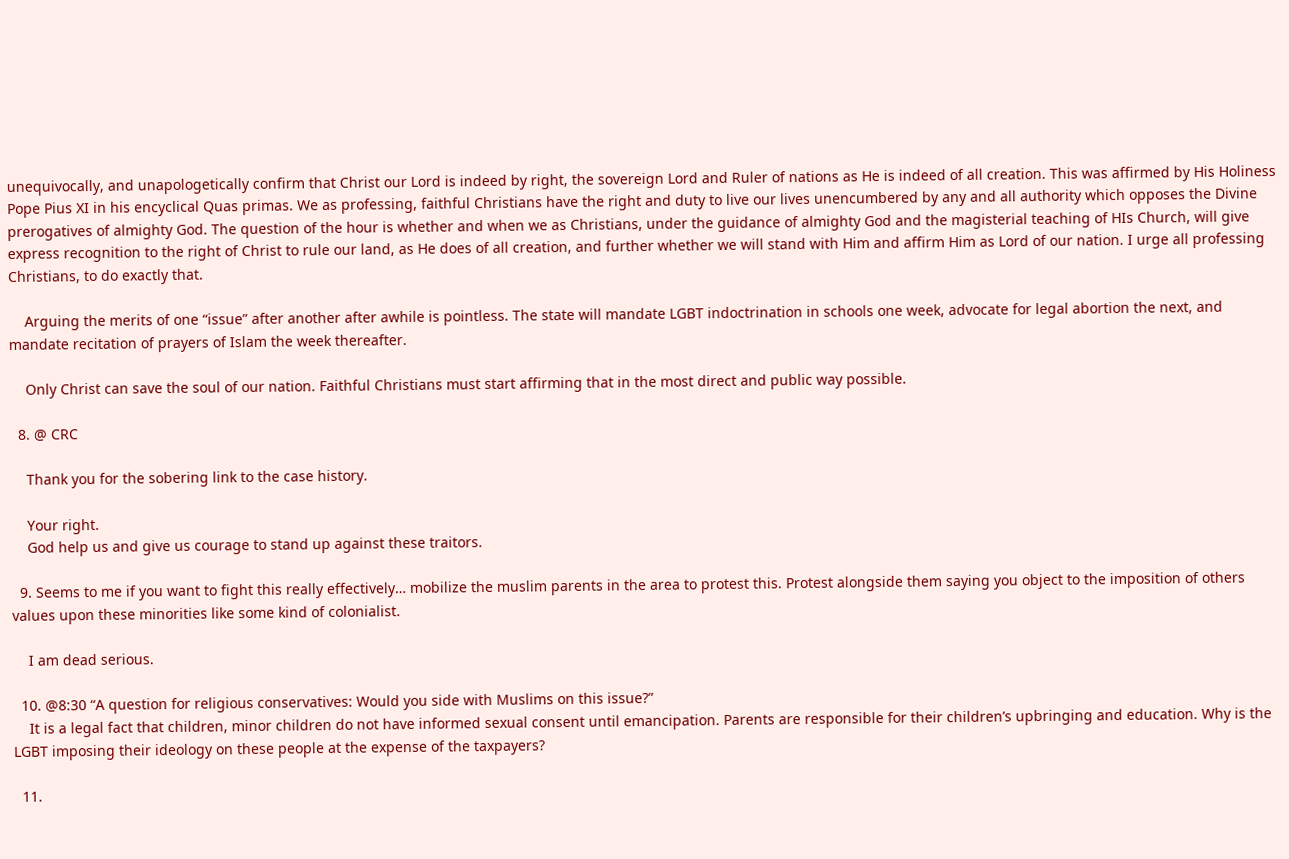unequivocally, and unapologetically confirm that Christ our Lord is indeed by right, the sovereign Lord and Ruler of nations as He is indeed of all creation. This was affirmed by His Holiness Pope Pius XI in his encyclical Quas primas. We as professing, faithful Christians have the right and duty to live our lives unencumbered by any and all authority which opposes the Divine prerogatives of almighty God. The question of the hour is whether and when we as Christians, under the guidance of almighty God and the magisterial teaching of HIs Church, will give express recognition to the right of Christ to rule our land, as He does of all creation, and further whether we will stand with Him and affirm Him as Lord of our nation. I urge all professing Christians, to do exactly that.

    Arguing the merits of one “issue” after another after awhile is pointless. The state will mandate LGBT indoctrination in schools one week, advocate for legal abortion the next, and mandate recitation of prayers of Islam the week thereafter.

    Only Christ can save the soul of our nation. Faithful Christians must start affirming that in the most direct and public way possible.

  8. @ CRC

    Thank you for the sobering link to the case history.

    Your right.
    God help us and give us courage to stand up against these traitors.

  9. Seems to me if you want to fight this really effectively… mobilize the muslim parents in the area to protest this. Protest alongside them saying you object to the imposition of others values upon these minorities like some kind of colonialist.

    I am dead serious.

  10. @8:30 “A question for religious conservatives: Would you side with Muslims on this issue?”
    It is a legal fact that children, minor children do not have informed sexual consent until emancipation. Parents are responsible for their children’s upbringing and education. Why is the LGBT imposing their ideology on these people at the expense of the taxpayers?

  11.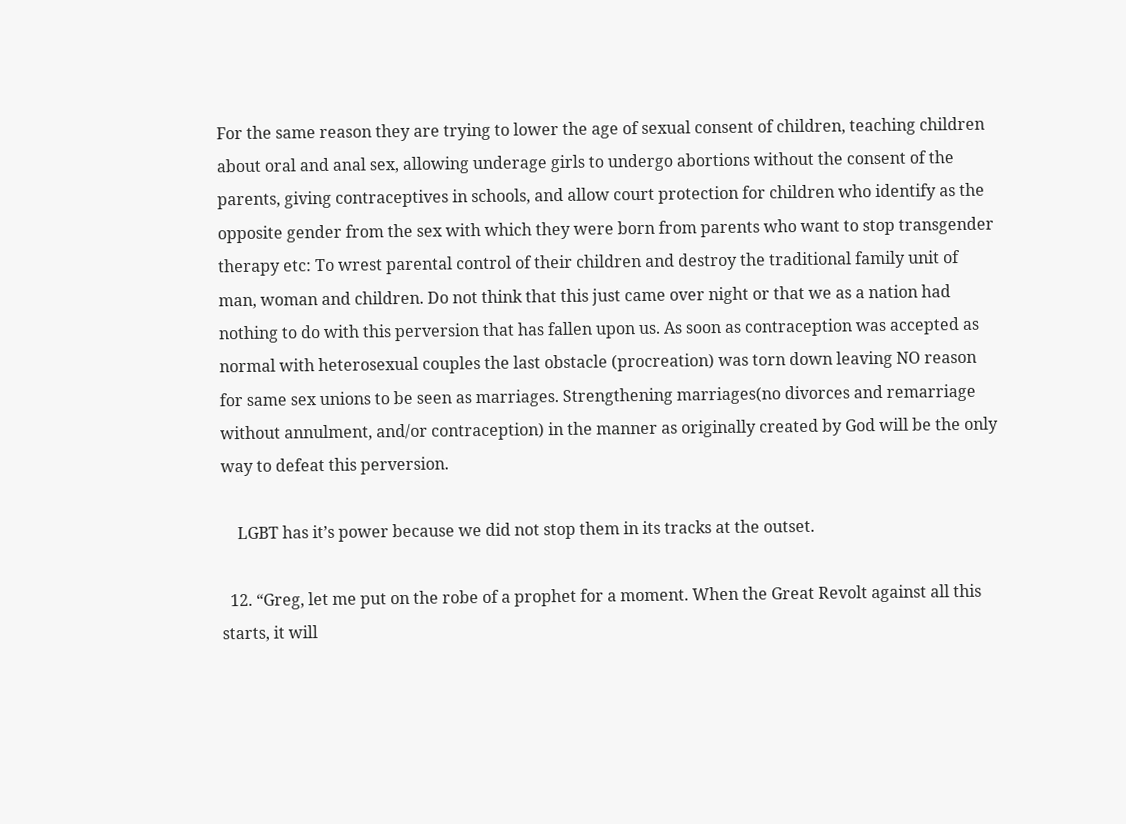For the same reason they are trying to lower the age of sexual consent of children, teaching children about oral and anal sex, allowing underage girls to undergo abortions without the consent of the parents, giving contraceptives in schools, and allow court protection for children who identify as the opposite gender from the sex with which they were born from parents who want to stop transgender therapy etc: To wrest parental control of their children and destroy the traditional family unit of man, woman and children. Do not think that this just came over night or that we as a nation had nothing to do with this perversion that has fallen upon us. As soon as contraception was accepted as normal with heterosexual couples the last obstacle (procreation) was torn down leaving NO reason for same sex unions to be seen as marriages. Strengthening marriages(no divorces and remarriage without annulment, and/or contraception) in the manner as originally created by God will be the only way to defeat this perversion.

    LGBT has it’s power because we did not stop them in its tracks at the outset.

  12. “Greg, let me put on the robe of a prophet for a moment. When the Great Revolt against all this starts, it will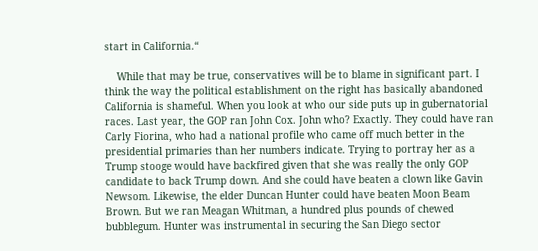start in California.“

    While that may be true, conservatives will be to blame in significant part. I think the way the political establishment on the right has basically abandoned California is shameful. When you look at who our side puts up in gubernatorial races. Last year, the GOP ran John Cox. John who? Exactly. They could have ran Carly Fiorina, who had a national profile who came off much better in the presidential primaries than her numbers indicate. Trying to portray her as a Trump stooge would have backfired given that she was really the only GOP candidate to back Trump down. And she could have beaten a clown like Gavin Newsom. Likewise, the elder Duncan Hunter could have beaten Moon Beam Brown. But we ran Meagan Whitman, a hundred plus pounds of chewed bubblegum. Hunter was instrumental in securing the San Diego sector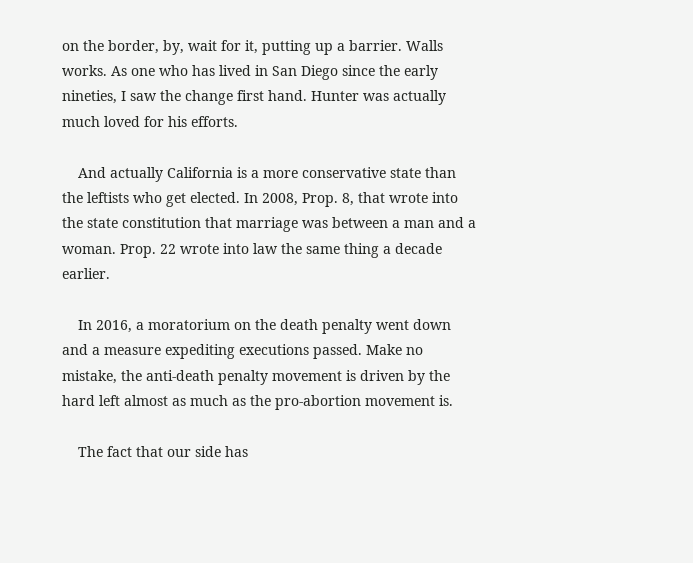on the border, by, wait for it, putting up a barrier. Walls works. As one who has lived in San Diego since the early nineties, I saw the change first hand. Hunter was actually much loved for his efforts.

    And actually California is a more conservative state than the leftists who get elected. In 2008, Prop. 8, that wrote into the state constitution that marriage was between a man and a woman. Prop. 22 wrote into law the same thing a decade earlier.

    In 2016, a moratorium on the death penalty went down and a measure expediting executions passed. Make no mistake, the anti-death penalty movement is driven by the hard left almost as much as the pro-abortion movement is.

    The fact that our side has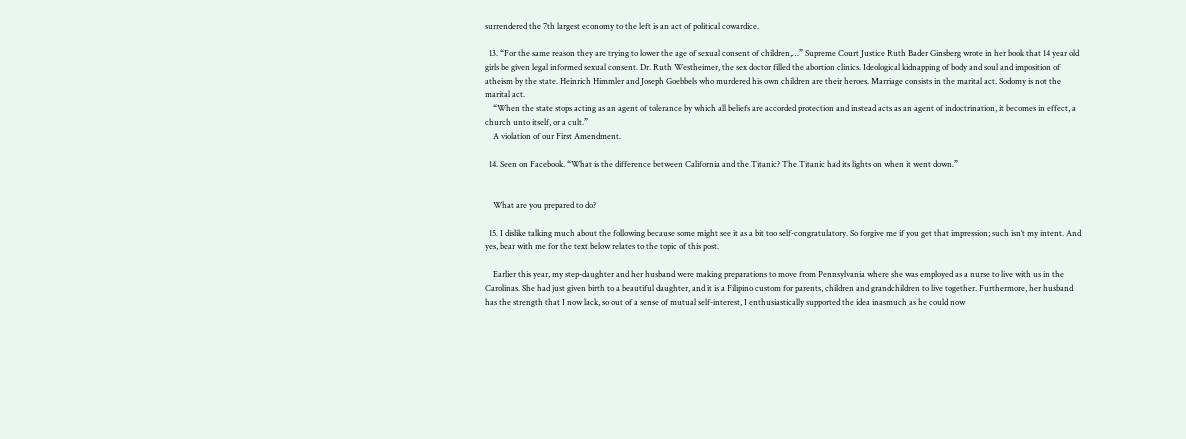surrendered the 7th largest economy to the left is an act of political cowardice.

  13. “For the same reason they are trying to lower the age of sexual consent of children,…” Supreme Court Justice Ruth Bader Ginsberg wrote in her book that 14 year old girls be given legal informed sexual consent. Dr. Ruth Westheimer, the sex doctor filled the abortion clinics. Ideological kidnapping of body and soul and imposition of atheism by the state. Heinrich Himmler and Joseph Goebbels who murdered his own children are their heroes. Marriage consists in the marital act. Sodomy is not the marital act.
    “When the state stops acting as an agent of tolerance by which all beliefs are accorded protection and instead acts as an agent of indoctrination, it becomes in effect, a church unto itself, or a cult.”
    A violation of our First Amendment.

  14. Seen on Facebook. “What is the difference between California and the Titanic? The Titanic had its lights on when it went down.”


    What are you prepared to do?

  15. I dislike talking much about the following because some might see it as a bit too self-congratulatory. So forgive me if you get that impression; such isn’t my intent. And yes, bear with me for the text below relates to the topic of this post.

    Earlier this year, my step-daughter and her husband were making preparations to move from Pennsylvania where she was employed as a nurse to live with us in the Carolinas. She had just given birth to a beautiful daughter, and it is a Filipino custom for parents, children and grandchildren to live together. Furthermore, her husband has the strength that I now lack, so out of a sense of mutual self-interest, I enthusiastically supported the idea inasmuch as he could now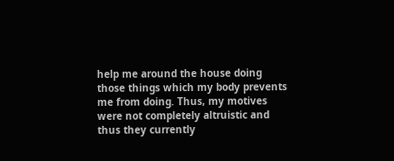help me around the house doing those things which my body prevents me from doing. Thus, my motives were not completely altruistic and thus they currently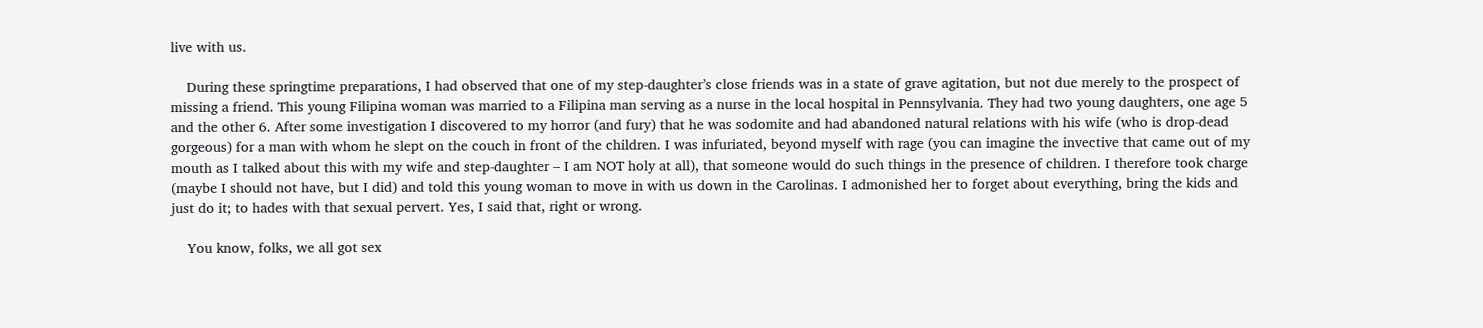live with us.

    During these springtime preparations, I had observed that one of my step-daughter’s close friends was in a state of grave agitation, but not due merely to the prospect of missing a friend. This young Filipina woman was married to a Filipina man serving as a nurse in the local hospital in Pennsylvania. They had two young daughters, one age 5 and the other 6. After some investigation I discovered to my horror (and fury) that he was sodomite and had abandoned natural relations with his wife (who is drop-dead gorgeous) for a man with whom he slept on the couch in front of the children. I was infuriated, beyond myself with rage (you can imagine the invective that came out of my mouth as I talked about this with my wife and step-daughter – I am NOT holy at all), that someone would do such things in the presence of children. I therefore took charge (maybe I should not have, but I did) and told this young woman to move in with us down in the Carolinas. I admonished her to forget about everything, bring the kids and just do it; to hades with that sexual pervert. Yes, I said that, right or wrong.

    You know, folks, we all got sex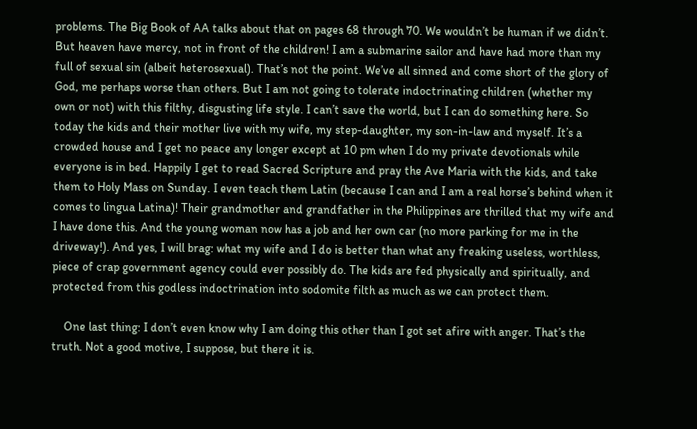problems. The Big Book of AA talks about that on pages 68 through 70. We wouldn’t be human if we didn’t. But heaven have mercy, not in front of the children! I am a submarine sailor and have had more than my full of sexual sin (albeit heterosexual). That’s not the point. We’ve all sinned and come short of the glory of God, me perhaps worse than others. But I am not going to tolerate indoctrinating children (whether my own or not) with this filthy, disgusting life style. I can’t save the world, but I can do something here. So today the kids and their mother live with my wife, my step-daughter, my son-in-law and myself. It’s a crowded house and I get no peace any longer except at 10 pm when I do my private devotionals while everyone is in bed. Happily I get to read Sacred Scripture and pray the Ave Maria with the kids, and take them to Holy Mass on Sunday. I even teach them Latin (because I can and I am a real horse’s behind when it comes to lingua Latina)! Their grandmother and grandfather in the Philippines are thrilled that my wife and I have done this. And the young woman now has a job and her own car (no more parking for me in the driveway!). And yes, I will brag: what my wife and I do is better than what any freaking useless, worthless, piece of crap government agency could ever possibly do. The kids are fed physically and spiritually, and protected from this godless indoctrination into sodomite filth as much as we can protect them.

    One last thing: I don’t even know why I am doing this other than I got set afire with anger. That’s the truth. Not a good motive, I suppose, but there it is.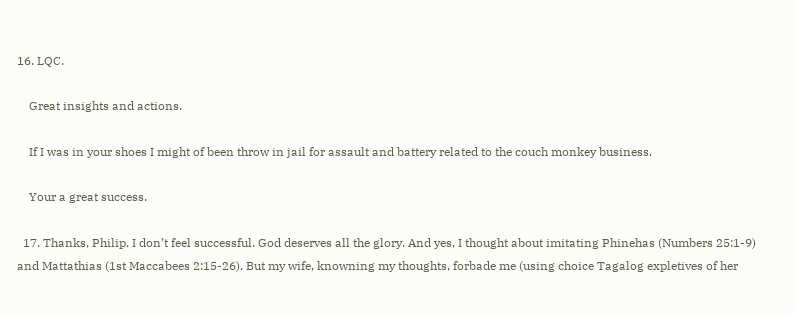16. LQC.

    Great insights and actions.

    If I was in your shoes I might of been throw in jail for assault and battery related to the couch monkey business.

    Your a great success.

  17. Thanks, Philip. I don’t feel successful. God deserves all the glory. And yes, I thought about imitating Phinehas (Numbers 25:1-9) and Mattathias (1st Maccabees 2:15-26). But my wife, knowning my thoughts, forbade me (using choice Tagalog expletives of her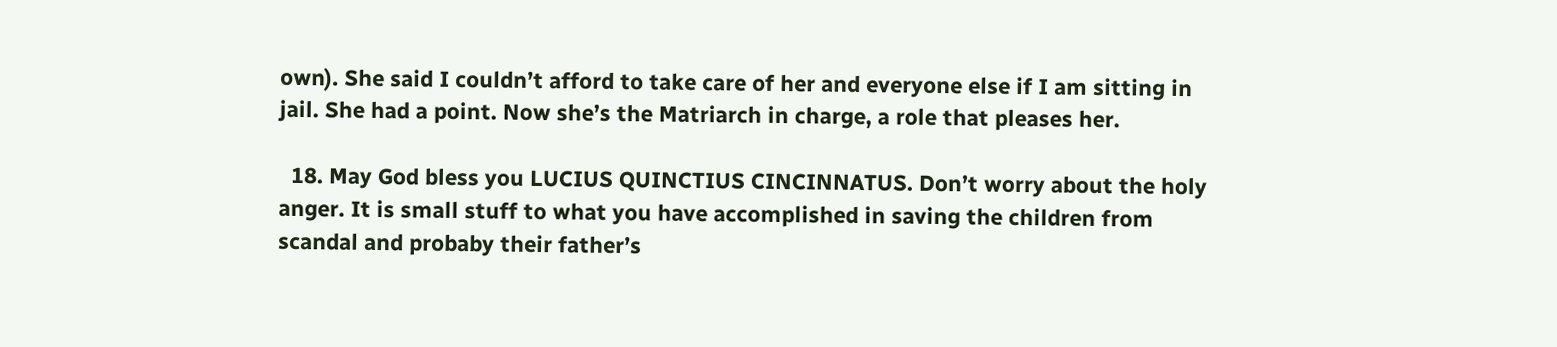own). She said I couldn’t afford to take care of her and everyone else if I am sitting in jail. She had a point. Now she’s the Matriarch in charge, a role that pleases her.

  18. May God bless you LUCIUS QUINCTIUS CINCINNATUS. Don’t worry about the holy anger. It is small stuff to what you have accomplished in saving the children from scandal and probaby their father’s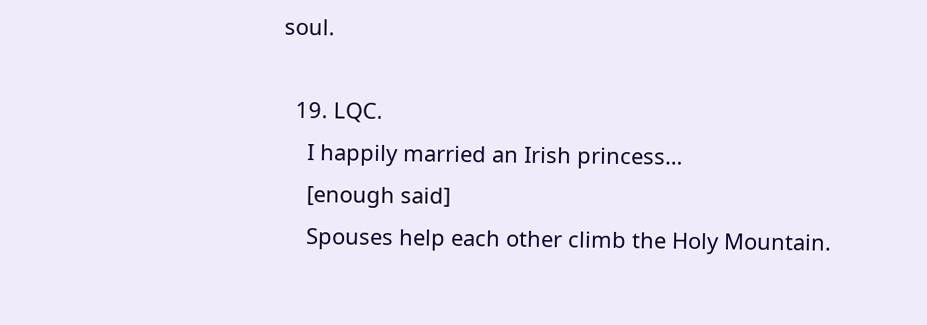soul.

  19. LQC.
    I happily married an Irish princess…
    [enough said]
    Spouses help each other climb the Holy Mountain.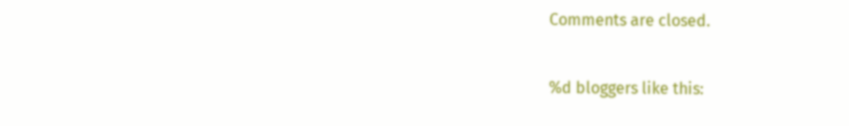Comments are closed.

%d bloggers like this: